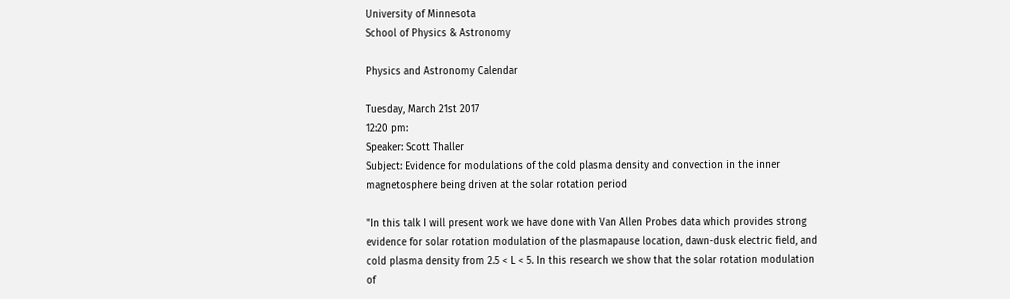University of Minnesota
School of Physics & Astronomy

Physics and Astronomy Calendar

Tuesday, March 21st 2017
12:20 pm:
Speaker: Scott Thaller
Subject: Evidence for modulations of the cold plasma density and convection in the inner magnetosphere being driven at the solar rotation period

"In this talk I will present work we have done with Van Allen Probes data which provides strong evidence for solar rotation modulation of the plasmapause location, dawn-dusk electric field, and cold plasma density from 2.5 < L < 5. In this research we show that the solar rotation modulation of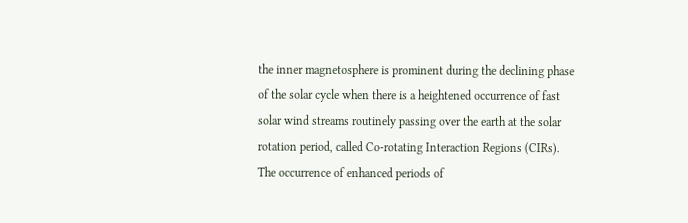the inner magnetosphere is prominent during the declining phase of the solar cycle when there is a heightened occurrence of fast solar wind streams routinely passing over the earth at the solar rotation period, called Co-rotating Interaction Regions (CIRs). The occurrence of enhanced periods of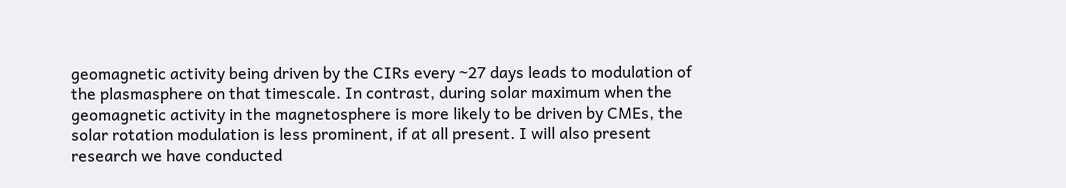geomagnetic activity being driven by the CIRs every ~27 days leads to modulation of the plasmasphere on that timescale. In contrast, during solar maximum when the geomagnetic activity in the magnetosphere is more likely to be driven by CMEs, the solar rotation modulation is less prominent, if at all present. I will also present research we have conducted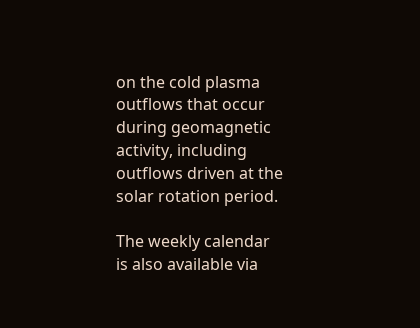on the cold plasma outflows that occur during geomagnetic activity, including outflows driven at the solar rotation period.

The weekly calendar is also available via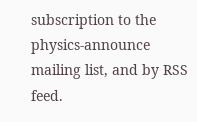subscription to the physics-announce mailing list, and by RSS feed.